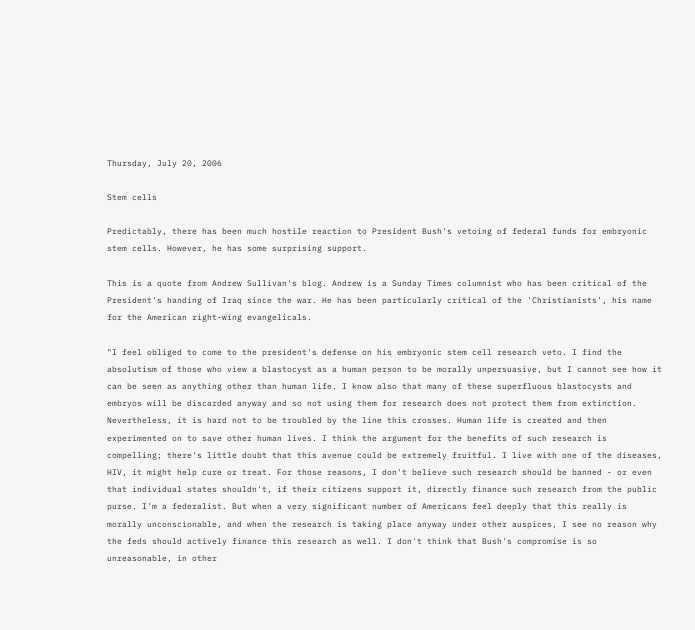Thursday, July 20, 2006

Stem cells

Predictably, there has been much hostile reaction to President Bush's vetoing of federal funds for embryonic stem cells. However, he has some surprising support.

This is a quote from Andrew Sullivan's blog. Andrew is a Sunday Times columnist who has been critical of the President's handing of Iraq since the war. He has been particularly critical of the 'Christianists', his name for the American right-wing evangelicals.

"I feel obliged to come to the president's defense on his embryonic stem cell research veto. I find the absolutism of those who view a blastocyst as a human person to be morally unpersuasive, but I cannot see how it can be seen as anything other than human life. I know also that many of these superfluous blastocysts and embryos will be discarded anyway and so not using them for research does not protect them from extinction. Nevertheless, it is hard not to be troubled by the line this crosses. Human life is created and then experimented on to save other human lives. I think the argument for the benefits of such research is compelling; there's little doubt that this avenue could be extremely fruitful. I live with one of the diseases, HIV, it might help cure or treat. For those reasons, I don't believe such research should be banned - or even that individual states shouldn't, if their citizens support it, directly finance such research from the public purse. I'm a federalist. But when a very significant number of Americans feel deeply that this really is morally unconscionable, and when the research is taking place anyway under other auspices, I see no reason why the feds should actively finance this research as well. I don't think that Bush's compromise is so unreasonable, in other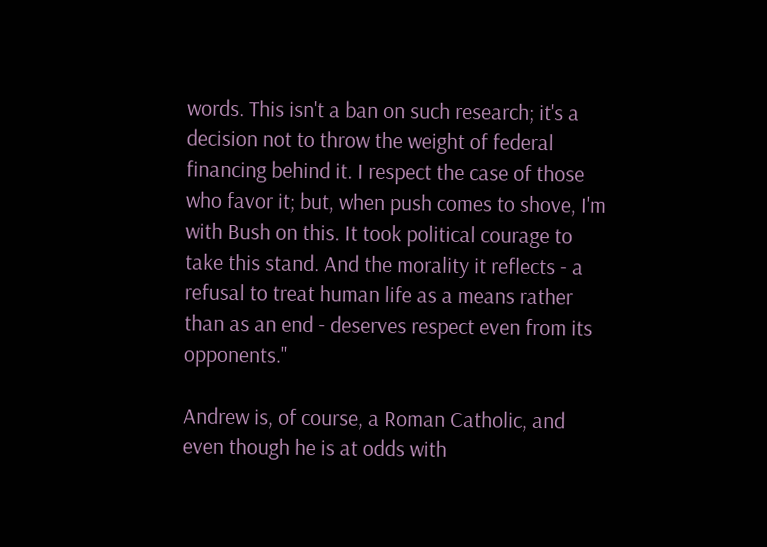words. This isn't a ban on such research; it's a decision not to throw the weight of federal financing behind it. I respect the case of those who favor it; but, when push comes to shove, I'm with Bush on this. It took political courage to take this stand. And the morality it reflects - a refusal to treat human life as a means rather than as an end - deserves respect even from its opponents."

Andrew is, of course, a Roman Catholic, and even though he is at odds with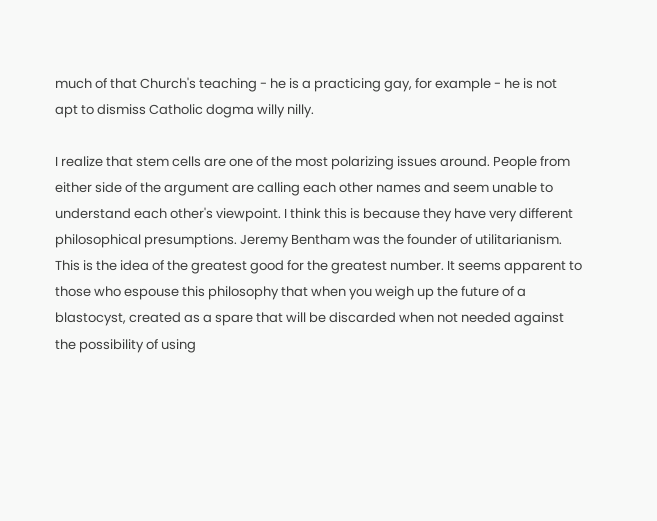much of that Church's teaching - he is a practicing gay, for example - he is not apt to dismiss Catholic dogma willy nilly.

I realize that stem cells are one of the most polarizing issues around. People from either side of the argument are calling each other names and seem unable to understand each other's viewpoint. I think this is because they have very different philosophical presumptions. Jeremy Bentham was the founder of utilitarianism. This is the idea of the greatest good for the greatest number. It seems apparent to those who espouse this philosophy that when you weigh up the future of a blastocyst, created as a spare that will be discarded when not needed against the possibility of using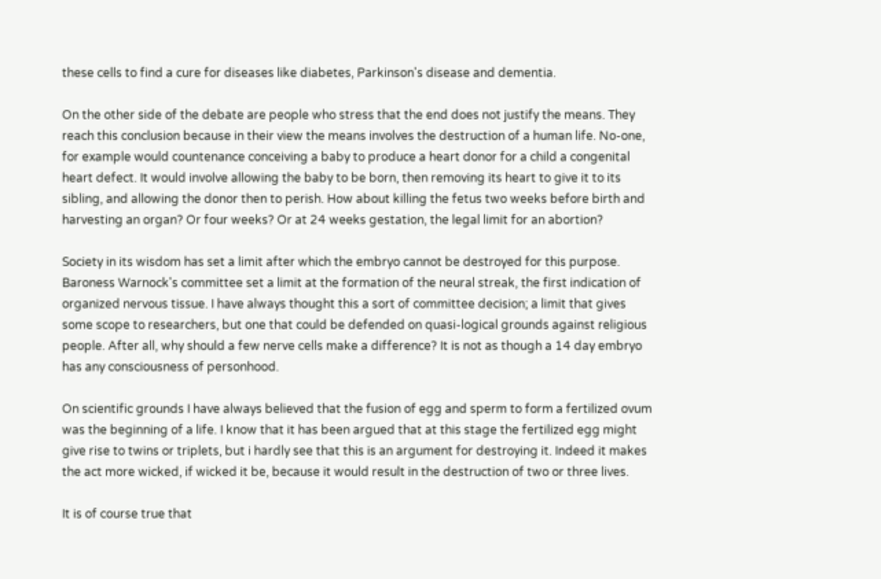these cells to find a cure for diseases like diabetes, Parkinson's disease and dementia.

On the other side of the debate are people who stress that the end does not justify the means. They reach this conclusion because in their view the means involves the destruction of a human life. No-one, for example would countenance conceiving a baby to produce a heart donor for a child a congenital heart defect. It would involve allowing the baby to be born, then removing its heart to give it to its sibling, and allowing the donor then to perish. How about killing the fetus two weeks before birth and harvesting an organ? Or four weeks? Or at 24 weeks gestation, the legal limit for an abortion?

Society in its wisdom has set a limit after which the embryo cannot be destroyed for this purpose. Baroness Warnock's committee set a limit at the formation of the neural streak, the first indication of organized nervous tissue. I have always thought this a sort of committee decision; a limit that gives some scope to researchers, but one that could be defended on quasi-logical grounds against religious people. After all, why should a few nerve cells make a difference? It is not as though a 14 day embryo has any consciousness of personhood.

On scientific grounds I have always believed that the fusion of egg and sperm to form a fertilized ovum was the beginning of a life. I know that it has been argued that at this stage the fertilized egg might give rise to twins or triplets, but i hardly see that this is an argument for destroying it. Indeed it makes the act more wicked, if wicked it be, because it would result in the destruction of two or three lives.

It is of course true that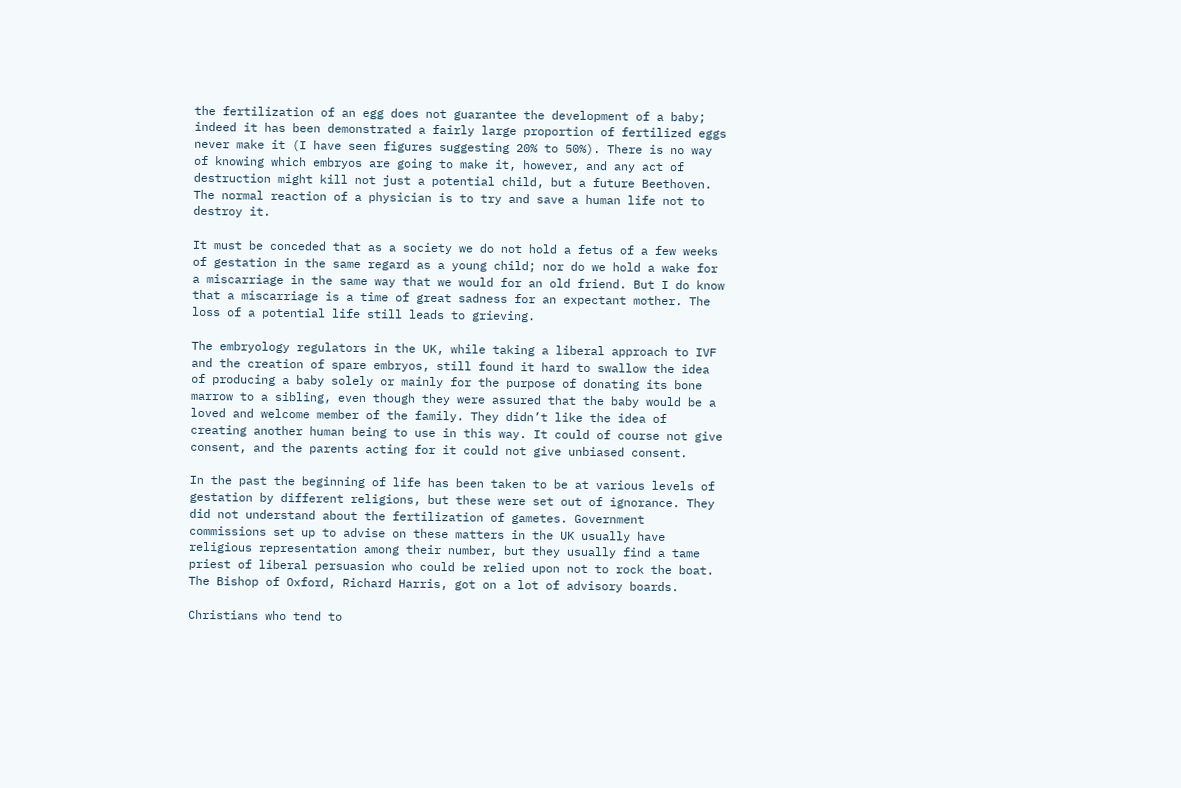the fertilization of an egg does not guarantee the development of a baby; indeed it has been demonstrated a fairly large proportion of fertilized eggs never make it (I have seen figures suggesting 20% to 50%). There is no way of knowing which embryos are going to make it, however, and any act of destruction might kill not just a potential child, but a future Beethoven. The normal reaction of a physician is to try and save a human life not to destroy it.

It must be conceded that as a society we do not hold a fetus of a few weeks of gestation in the same regard as a young child; nor do we hold a wake for a miscarriage in the same way that we would for an old friend. But I do know that a miscarriage is a time of great sadness for an expectant mother. The loss of a potential life still leads to grieving.

The embryology regulators in the UK, while taking a liberal approach to IVF and the creation of spare embryos, still found it hard to swallow the idea of producing a baby solely or mainly for the purpose of donating its bone marrow to a sibling, even though they were assured that the baby would be a loved and welcome member of the family. They didn’t like the idea of creating another human being to use in this way. It could of course not give consent, and the parents acting for it could not give unbiased consent.

In the past the beginning of life has been taken to be at various levels of gestation by different religions, but these were set out of ignorance. They did not understand about the fertilization of gametes. Government commissions set up to advise on these matters in the UK usually have religious representation among their number, but they usually find a tame priest of liberal persuasion who could be relied upon not to rock the boat. The Bishop of Oxford, Richard Harris, got on a lot of advisory boards.

Christians who tend to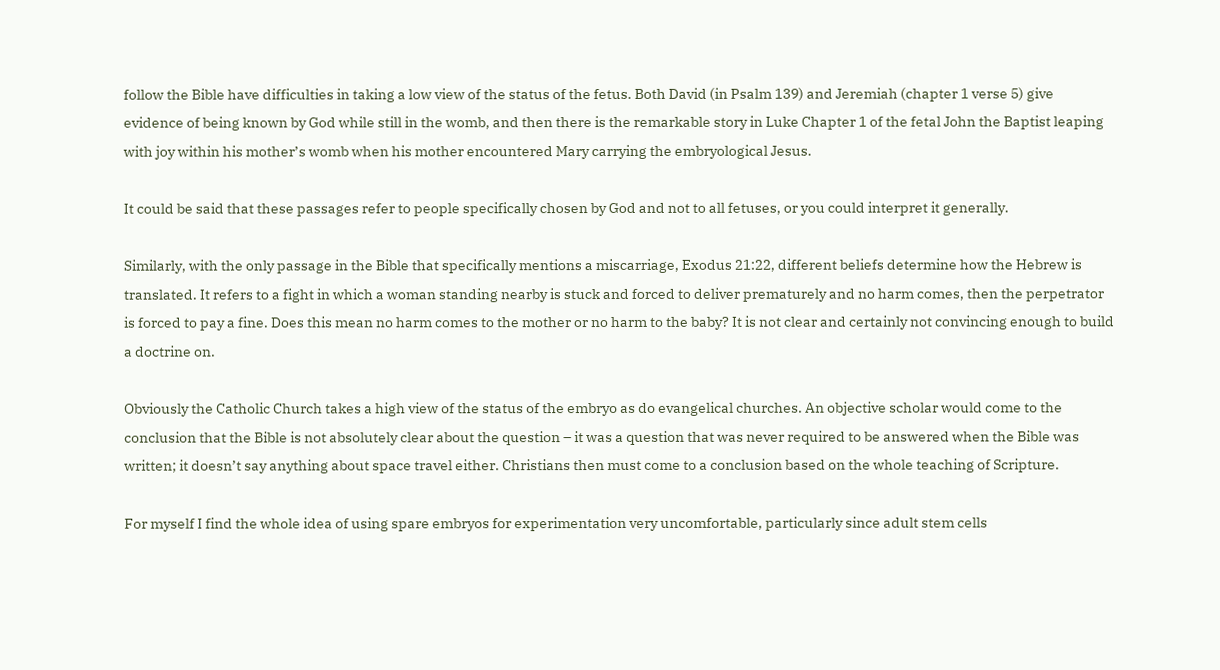follow the Bible have difficulties in taking a low view of the status of the fetus. Both David (in Psalm 139) and Jeremiah (chapter 1 verse 5) give evidence of being known by God while still in the womb, and then there is the remarkable story in Luke Chapter 1 of the fetal John the Baptist leaping with joy within his mother’s womb when his mother encountered Mary carrying the embryological Jesus.

It could be said that these passages refer to people specifically chosen by God and not to all fetuses, or you could interpret it generally.

Similarly, with the only passage in the Bible that specifically mentions a miscarriage, Exodus 21:22, different beliefs determine how the Hebrew is translated. It refers to a fight in which a woman standing nearby is stuck and forced to deliver prematurely and no harm comes, then the perpetrator is forced to pay a fine. Does this mean no harm comes to the mother or no harm to the baby? It is not clear and certainly not convincing enough to build a doctrine on.

Obviously the Catholic Church takes a high view of the status of the embryo as do evangelical churches. An objective scholar would come to the conclusion that the Bible is not absolutely clear about the question – it was a question that was never required to be answered when the Bible was written; it doesn’t say anything about space travel either. Christians then must come to a conclusion based on the whole teaching of Scripture.

For myself I find the whole idea of using spare embryos for experimentation very uncomfortable, particularly since adult stem cells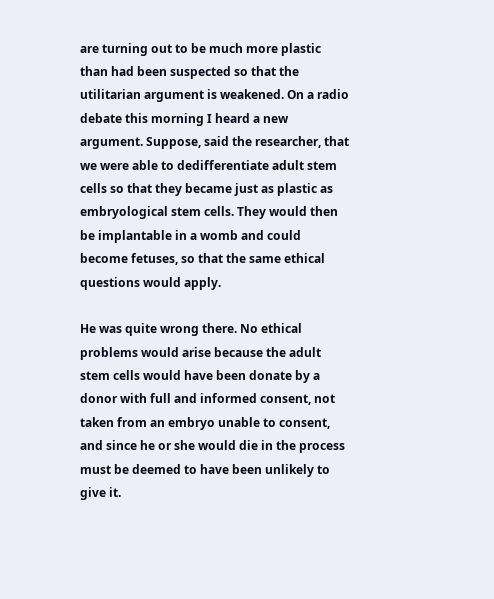are turning out to be much more plastic than had been suspected so that the utilitarian argument is weakened. On a radio debate this morning I heard a new argument. Suppose, said the researcher, that we were able to dedifferentiate adult stem cells so that they became just as plastic as embryological stem cells. They would then be implantable in a womb and could become fetuses, so that the same ethical questions would apply.

He was quite wrong there. No ethical problems would arise because the adult stem cells would have been donate by a donor with full and informed consent, not taken from an embryo unable to consent, and since he or she would die in the process must be deemed to have been unlikely to give it.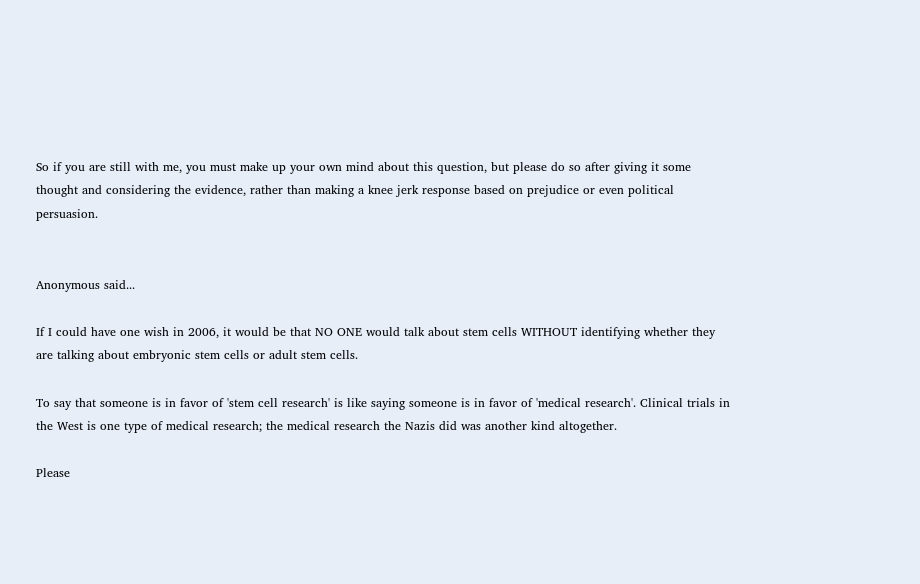So if you are still with me, you must make up your own mind about this question, but please do so after giving it some thought and considering the evidence, rather than making a knee jerk response based on prejudice or even political persuasion.


Anonymous said...

If I could have one wish in 2006, it would be that NO ONE would talk about stem cells WITHOUT identifying whether they are talking about embryonic stem cells or adult stem cells.

To say that someone is in favor of 'stem cell research' is like saying someone is in favor of 'medical research'. Clinical trials in the West is one type of medical research; the medical research the Nazis did was another kind altogether.

Please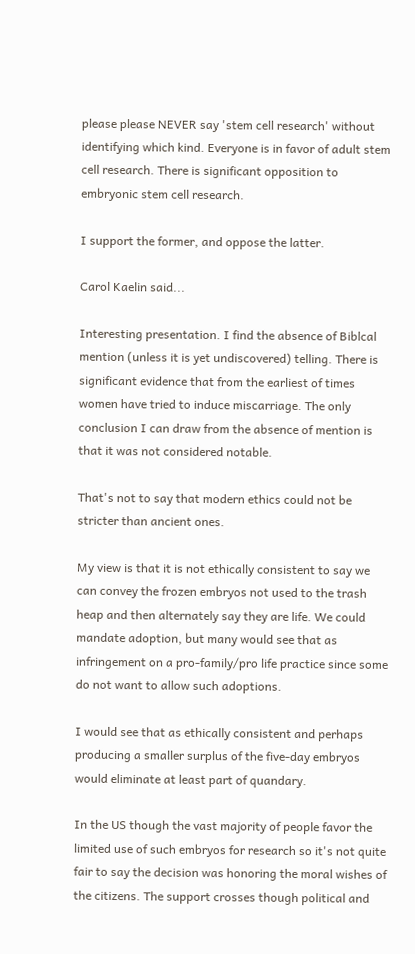please please NEVER say 'stem cell research' without identifying which kind. Everyone is in favor of adult stem cell research. There is significant opposition to embryonic stem cell research.

I support the former, and oppose the latter.

Carol Kaelin said...

Interesting presentation. I find the absence of Biblcal mention (unless it is yet undiscovered) telling. There is significant evidence that from the earliest of times women have tried to induce miscarriage. The only conclusion I can draw from the absence of mention is that it was not considered notable.

That's not to say that modern ethics could not be stricter than ancient ones.

My view is that it is not ethically consistent to say we can convey the frozen embryos not used to the trash heap and then alternately say they are life. We could mandate adoption, but many would see that as infringement on a pro-family/pro life practice since some do not want to allow such adoptions.

I would see that as ethically consistent and perhaps producing a smaller surplus of the five-day embryos would eliminate at least part of quandary.

In the US though the vast majority of people favor the limited use of such embryos for research so it's not quite fair to say the decision was honoring the moral wishes of the citizens. The support crosses though political and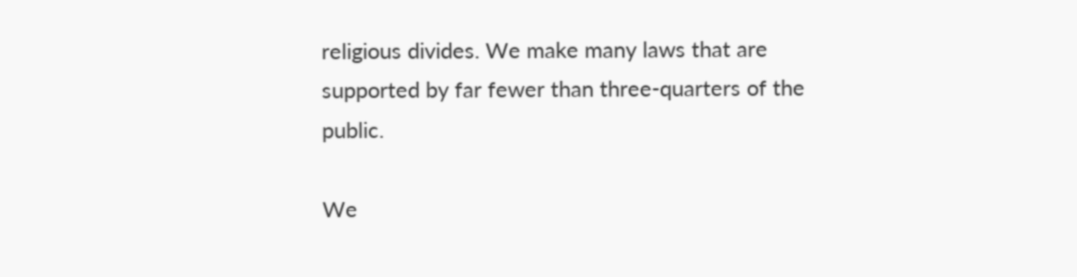religious divides. We make many laws that are supported by far fewer than three-quarters of the public.

We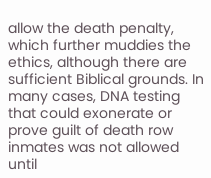allow the death penalty, which further muddies the ethics, although there are sufficient Biblical grounds. In many cases, DNA testing that could exonerate or prove guilt of death row inmates was not allowed until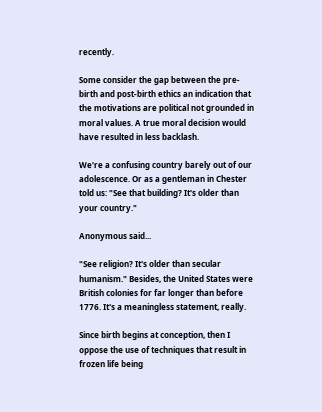recently.

Some consider the gap between the pre-birth and post-birth ethics an indication that the motivations are political not grounded in moral values. A true moral decision would have resulted in less backlash.

We're a confusing country barely out of our adolescence. Or as a gentleman in Chester told us: "See that building? It's older than your country."

Anonymous said...

"See religion? It's older than secular humanism." Besides, the United States were British colonies for far longer than before 1776. It's a meaningless statement, really.

Since birth begins at conception, then I oppose the use of techniques that result in frozen life being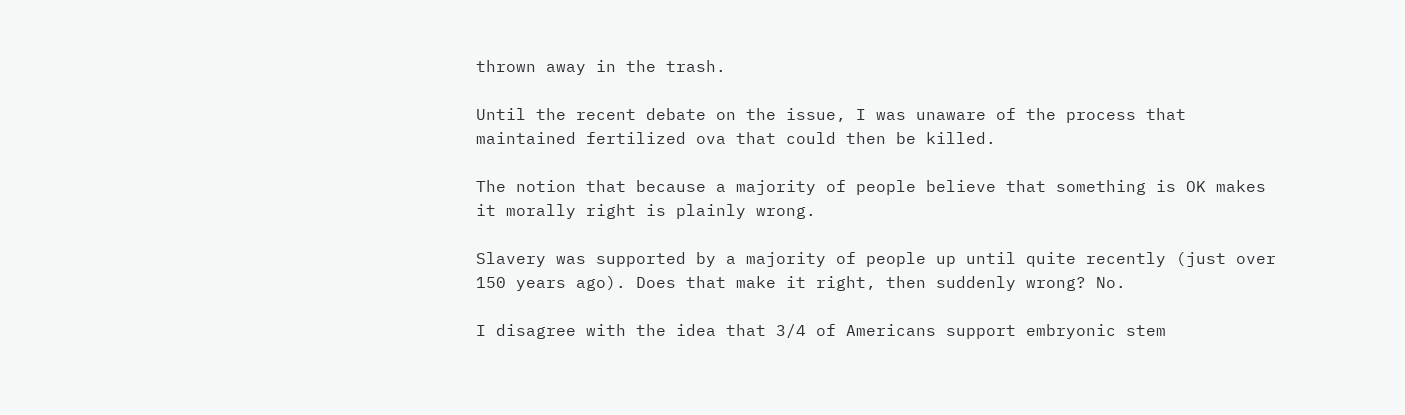thrown away in the trash.

Until the recent debate on the issue, I was unaware of the process that maintained fertilized ova that could then be killed.

The notion that because a majority of people believe that something is OK makes it morally right is plainly wrong.

Slavery was supported by a majority of people up until quite recently (just over 150 years ago). Does that make it right, then suddenly wrong? No.

I disagree with the idea that 3/4 of Americans support embryonic stem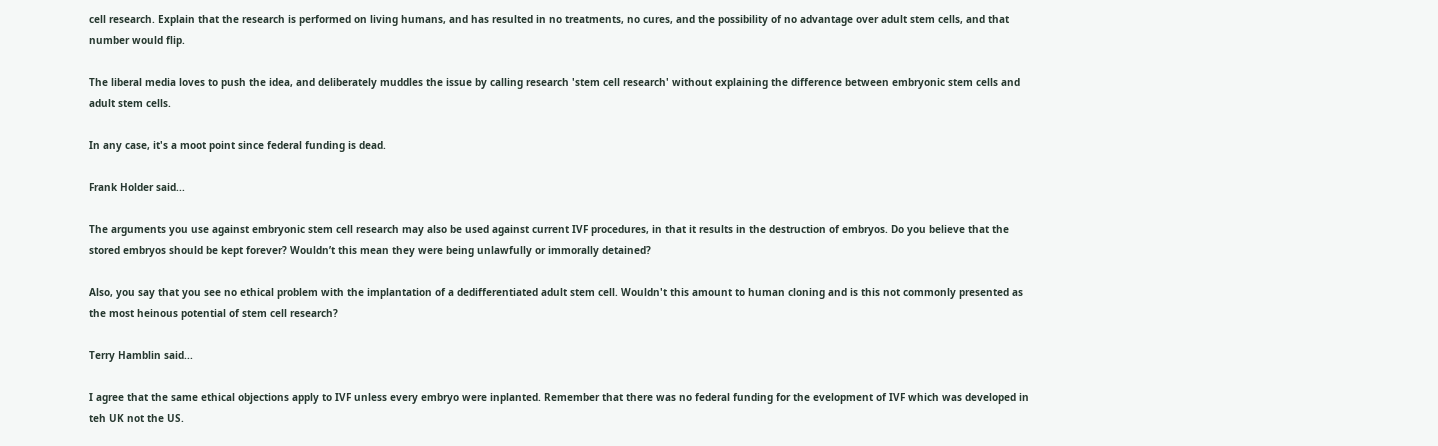cell research. Explain that the research is performed on living humans, and has resulted in no treatments, no cures, and the possibility of no advantage over adult stem cells, and that number would flip.

The liberal media loves to push the idea, and deliberately muddles the issue by calling research 'stem cell research' without explaining the difference between embryonic stem cells and adult stem cells.

In any case, it's a moot point since federal funding is dead.

Frank Holder said...

The arguments you use against embryonic stem cell research may also be used against current IVF procedures, in that it results in the destruction of embryos. Do you believe that the stored embryos should be kept forever? Wouldn’t this mean they were being unlawfully or immorally detained?

Also, you say that you see no ethical problem with the implantation of a dedifferentiated adult stem cell. Wouldn't this amount to human cloning and is this not commonly presented as the most heinous potential of stem cell research?

Terry Hamblin said...

I agree that the same ethical objections apply to IVF unless every embryo were inplanted. Remember that there was no federal funding for the evelopment of IVF which was developed in teh UK not the US.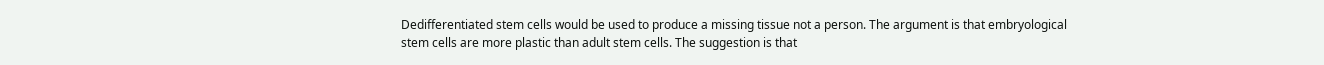Dedifferentiated stem cells would be used to produce a missing tissue not a person. The argument is that embryological stem cells are more plastic than adult stem cells. The suggestion is that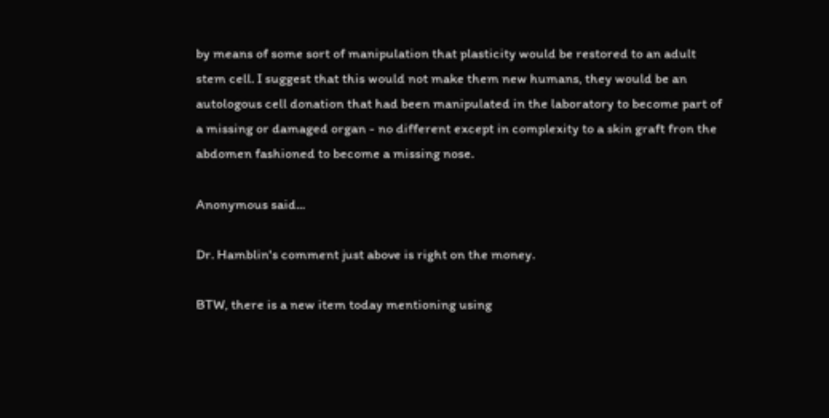by means of some sort of manipulation that plasticity would be restored to an adult stem cell. I suggest that this would not make them new humans, they would be an autologous cell donation that had been manipulated in the laboratory to become part of a missing or damaged organ - no different except in complexity to a skin graft fron the abdomen fashioned to become a missing nose.

Anonymous said...

Dr. Hamblin's comment just above is right on the money.

BTW, there is a new item today mentioning using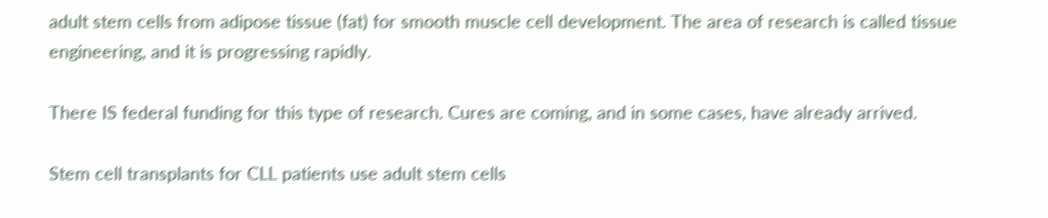adult stem cells from adipose tissue (fat) for smooth muscle cell development. The area of research is called tissue engineering, and it is progressing rapidly.

There IS federal funding for this type of research. Cures are coming, and in some cases, have already arrived.

Stem cell transplants for CLL patients use adult stem cells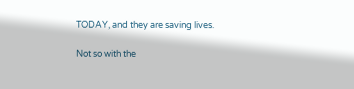TODAY, and they are saving lives.

Not so with the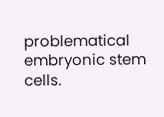problematical embryonic stem cells.